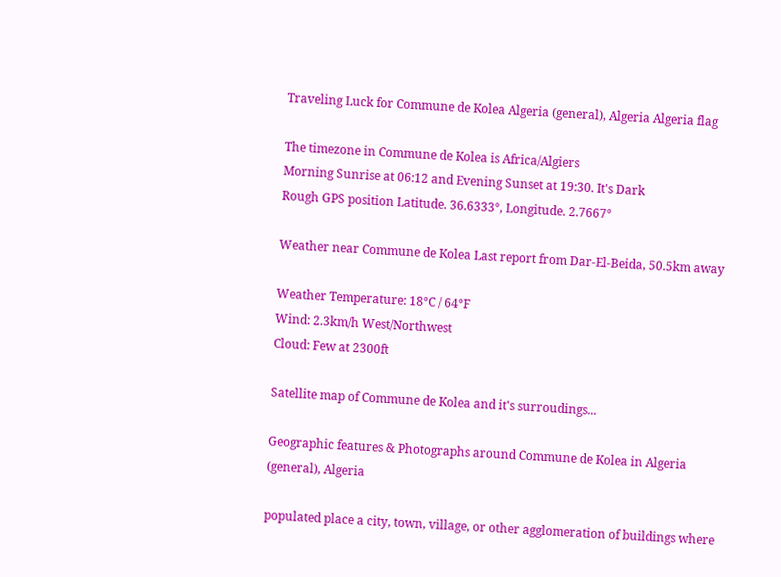Traveling Luck for Commune de Kolea Algeria (general), Algeria Algeria flag

The timezone in Commune de Kolea is Africa/Algiers
Morning Sunrise at 06:12 and Evening Sunset at 19:30. It's Dark
Rough GPS position Latitude. 36.6333°, Longitude. 2.7667°

Weather near Commune de Kolea Last report from Dar-El-Beida, 50.5km away

Weather Temperature: 18°C / 64°F
Wind: 2.3km/h West/Northwest
Cloud: Few at 2300ft

Satellite map of Commune de Kolea and it's surroudings...

Geographic features & Photographs around Commune de Kolea in Algeria (general), Algeria

populated place a city, town, village, or other agglomeration of buildings where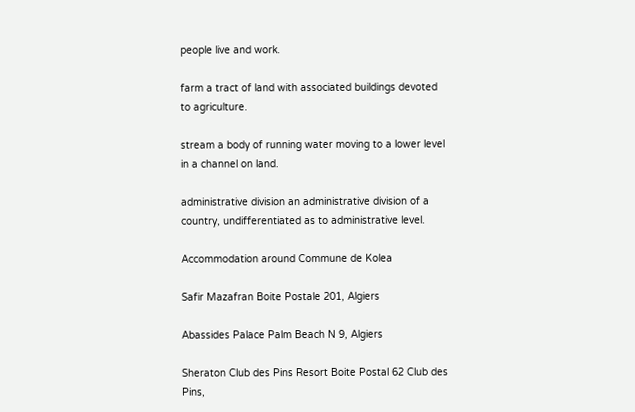people live and work.

farm a tract of land with associated buildings devoted to agriculture.

stream a body of running water moving to a lower level in a channel on land.

administrative division an administrative division of a country, undifferentiated as to administrative level.

Accommodation around Commune de Kolea

Safir Mazafran Boite Postale 201, Algiers

Abassides Palace Palm Beach N 9, Algiers

Sheraton Club des Pins Resort Boite Postal 62 Club des Pins,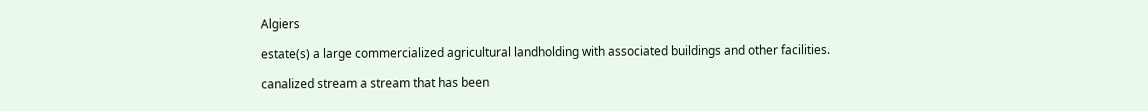Algiers

estate(s) a large commercialized agricultural landholding with associated buildings and other facilities.

canalized stream a stream that has been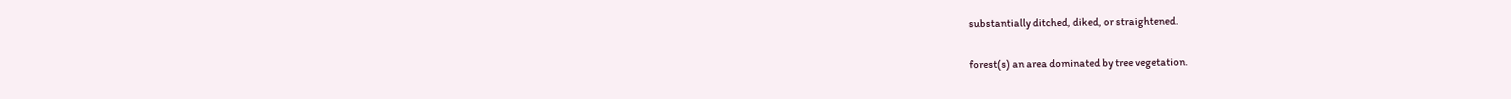substantially ditched, diked, or straightened.

forest(s) an area dominated by tree vegetation.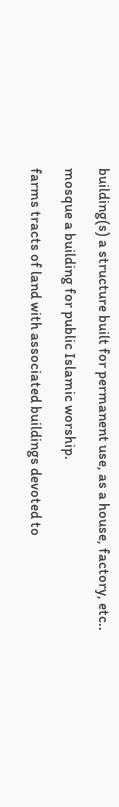building(s) a structure built for permanent use, as a house, factory, etc..

mosque a building for public Islamic worship.

farms tracts of land with associated buildings devoted to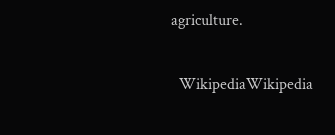agriculture.

  WikipediaWikipedia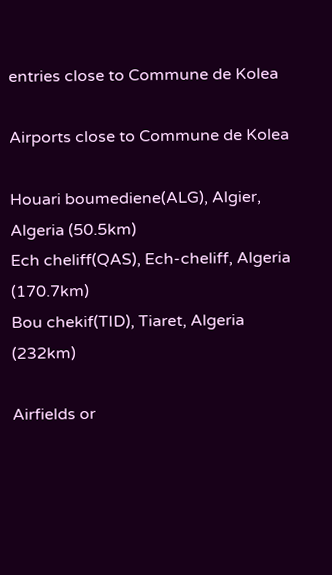entries close to Commune de Kolea

Airports close to Commune de Kolea

Houari boumediene(ALG), Algier, Algeria (50.5km)
Ech cheliff(QAS), Ech-cheliff, Algeria (170.7km)
Bou chekif(TID), Tiaret, Algeria (232km)

Airfields or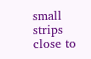small strips close to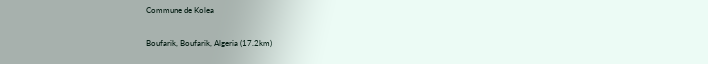Commune de Kolea

Boufarik, Boufarik, Algeria (17.2km)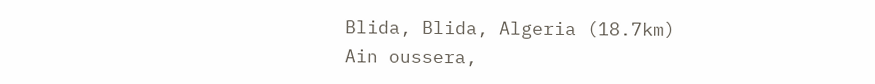Blida, Blida, Algeria (18.7km)
Ain oussera,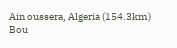Ain oussera, Algeria (154.3km)
Bou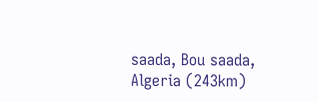saada, Bou saada, Algeria (243km)